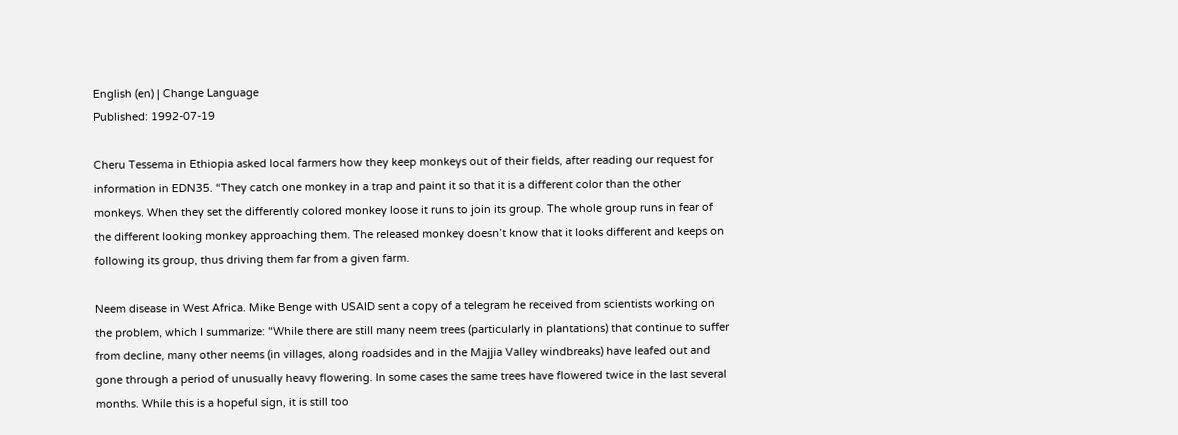English (en) | Change Language
Published: 1992-07-19

Cheru Tessema in Ethiopia asked local farmers how they keep monkeys out of their fields, after reading our request for information in EDN35. “They catch one monkey in a trap and paint it so that it is a different color than the other monkeys. When they set the differently colored monkey loose it runs to join its group. The whole group runs in fear of the different looking monkey approaching them. The released monkey doesn’t know that it looks different and keeps on following its group, thus driving them far from a given farm.

Neem disease in West Africa. Mike Benge with USAID sent a copy of a telegram he received from scientists working on the problem, which I summarize: "While there are still many neem trees (particularly in plantations) that continue to suffer from decline, many other neems (in villages, along roadsides and in the Majjia Valley windbreaks) have leafed out and gone through a period of unusually heavy flowering. In some cases the same trees have flowered twice in the last several months. While this is a hopeful sign, it is still too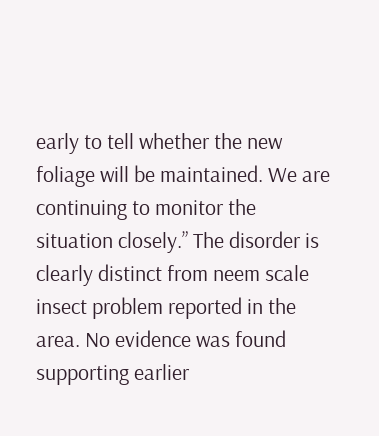early to tell whether the new foliage will be maintained. We are continuing to monitor the situation closely.” The disorder is clearly distinct from neem scale insect problem reported in the area. No evidence was found supporting earlier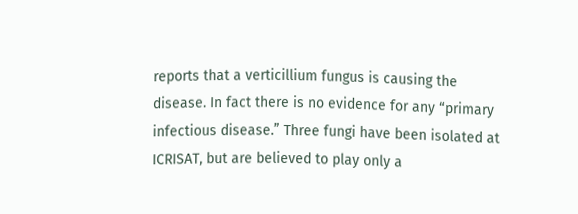reports that a verticillium fungus is causing the disease. In fact there is no evidence for any “primary infectious disease.” Three fungi have been isolated at ICRISAT, but are believed to play only a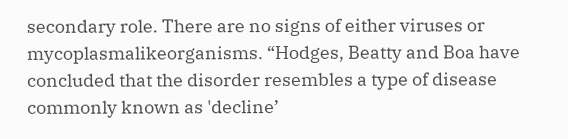secondary role. There are no signs of either viruses or mycoplasmalikeorganisms. “Hodges, Beatty and Boa have concluded that the disorder resembles a type of disease commonly known as 'decline’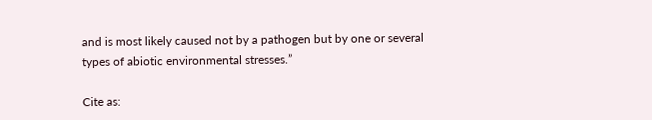and is most likely caused not by a pathogen but by one or several types of abiotic environmental stresses.”

Cite as: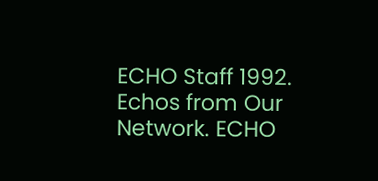ECHO Staff 1992. Echos from Our Network. ECHO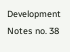Development Notes no. 38